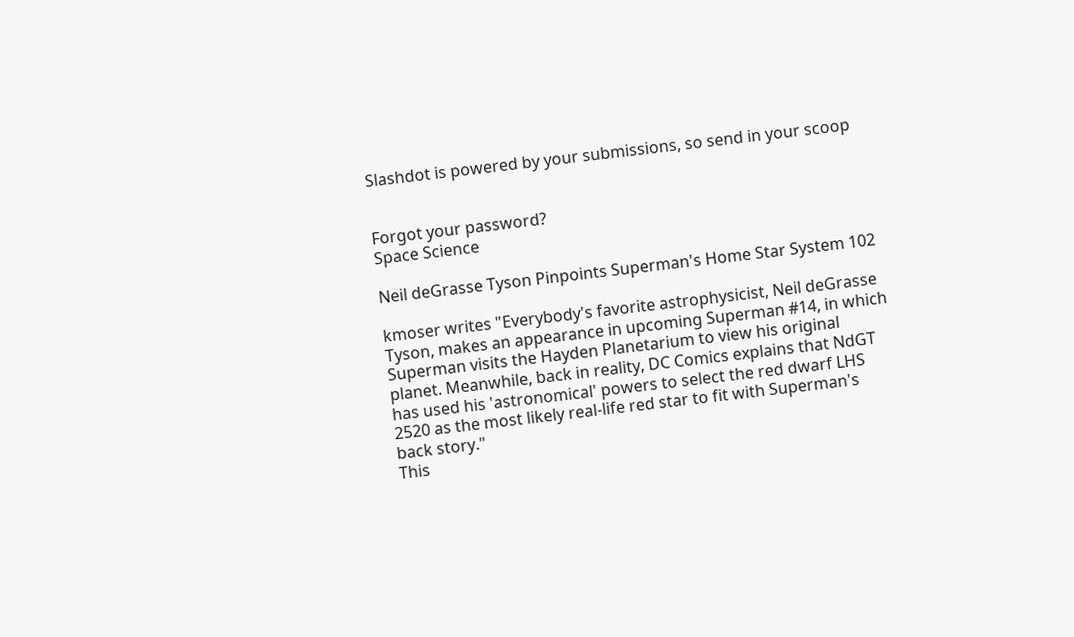Slashdot is powered by your submissions, so send in your scoop


Forgot your password?
Space Science

Neil deGrasse Tyson Pinpoints Superman's Home Star System 102

kmoser writes "Everybody's favorite astrophysicist, Neil deGrasse Tyson, makes an appearance in upcoming Superman #14, in which Superman visits the Hayden Planetarium to view his original planet. Meanwhile, back in reality, DC Comics explains that NdGT has used his 'astronomical' powers to select the red dwarf LHS 2520 as the most likely real-life red star to fit with Superman's back story."
This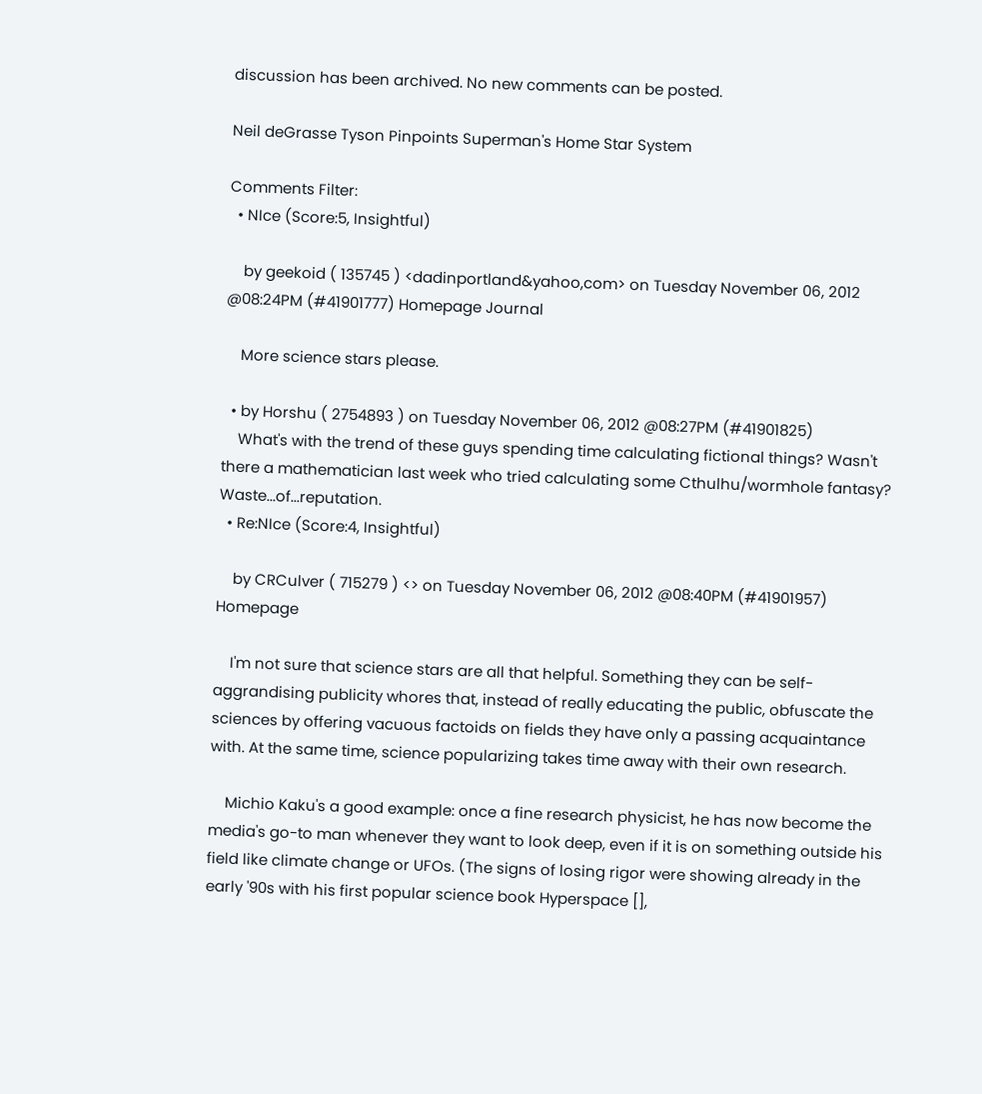discussion has been archived. No new comments can be posted.

Neil deGrasse Tyson Pinpoints Superman's Home Star System

Comments Filter:
  • NIce (Score:5, Insightful)

    by geekoid ( 135745 ) <dadinportland&yahoo,com> on Tuesday November 06, 2012 @08:24PM (#41901777) Homepage Journal

    More science stars please.

  • by Horshu ( 2754893 ) on Tuesday November 06, 2012 @08:27PM (#41901825)
    What's with the trend of these guys spending time calculating fictional things? Wasn't there a mathematician last week who tried calculating some Cthulhu/wormhole fantasy? Waste...of...reputation.
  • Re:NIce (Score:4, Insightful)

    by CRCulver ( 715279 ) <> on Tuesday November 06, 2012 @08:40PM (#41901957) Homepage

    I'm not sure that science stars are all that helpful. Something they can be self-aggrandising publicity whores that, instead of really educating the public, obfuscate the sciences by offering vacuous factoids on fields they have only a passing acquaintance with. At the same time, science popularizing takes time away with their own research.

    Michio Kaku's a good example: once a fine research physicist, he has now become the media's go-to man whenever they want to look deep, even if it is on something outside his field like climate change or UFOs. (The signs of losing rigor were showing already in the early '90s with his first popular science book Hyperspace [],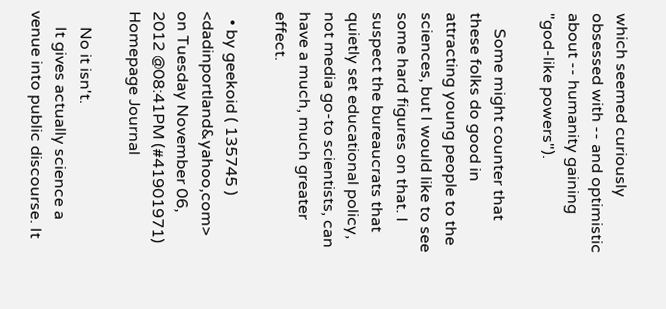which seemed curiously obsessed with -- and optimistic about -- humanity gaining "god-like powers").

    Some might counter that these folks do good in attracting young people to the sciences, but I would like to see some hard figures on that. I suspect the bureaucrats that quietly set educational policy, not media go-to scientists, can have a much, much greater effect.

  • by geekoid ( 135745 ) <dadinportland&yahoo,com> on Tuesday November 06, 2012 @08:41PM (#41901971) Homepage Journal

    No it isn't.
    It gives actually science a venue into public discourse. It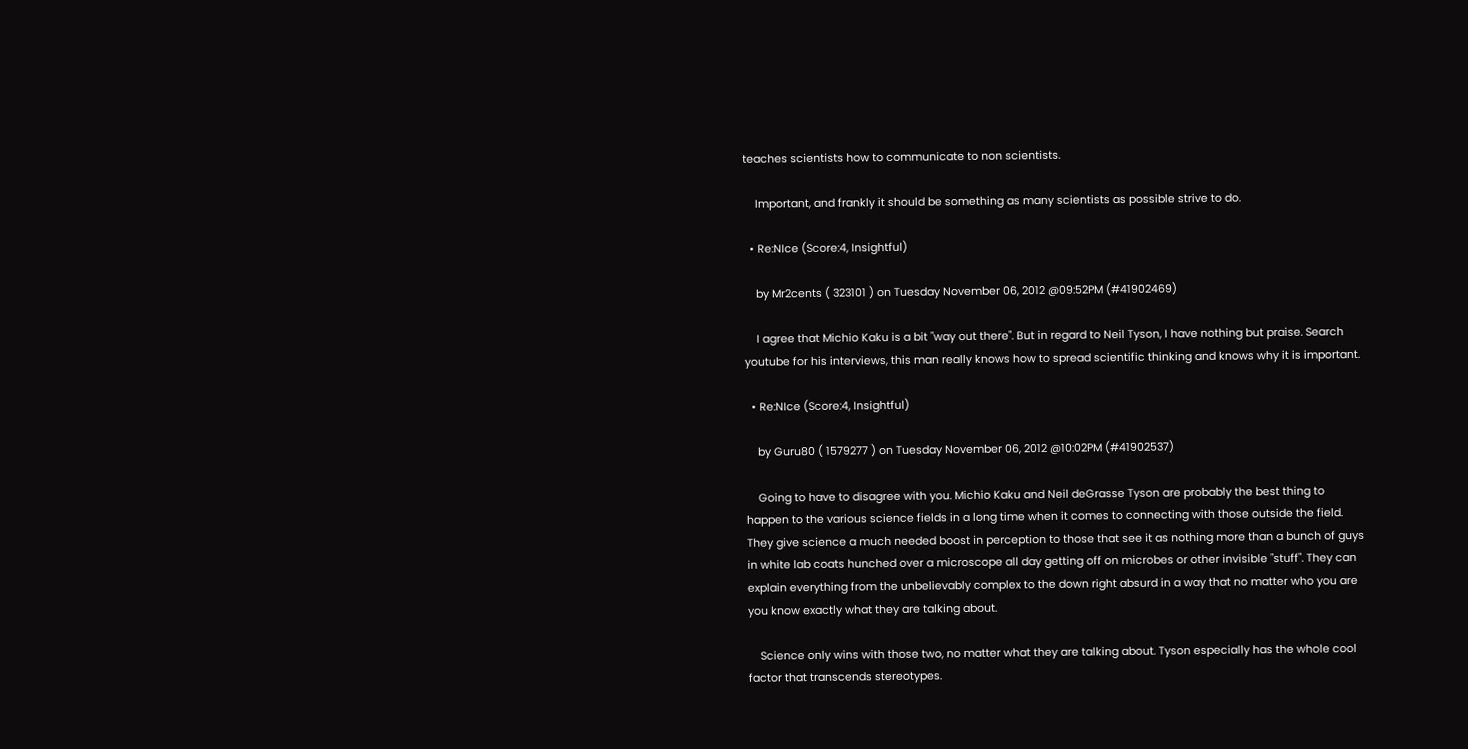teaches scientists how to communicate to non scientists.

    Important, and frankly it should be something as many scientists as possible strive to do.

  • Re:NIce (Score:4, Insightful)

    by Mr2cents ( 323101 ) on Tuesday November 06, 2012 @09:52PM (#41902469)

    I agree that Michio Kaku is a bit "way out there". But in regard to Neil Tyson, I have nothing but praise. Search youtube for his interviews, this man really knows how to spread scientific thinking and knows why it is important.

  • Re:NIce (Score:4, Insightful)

    by Guru80 ( 1579277 ) on Tuesday November 06, 2012 @10:02PM (#41902537)

    Going to have to disagree with you. Michio Kaku and Neil deGrasse Tyson are probably the best thing to happen to the various science fields in a long time when it comes to connecting with those outside the field. They give science a much needed boost in perception to those that see it as nothing more than a bunch of guys in white lab coats hunched over a microscope all day getting off on microbes or other invisible "stuff". They can explain everything from the unbelievably complex to the down right absurd in a way that no matter who you are you know exactly what they are talking about.

    Science only wins with those two, no matter what they are talking about. Tyson especially has the whole cool factor that transcends stereotypes.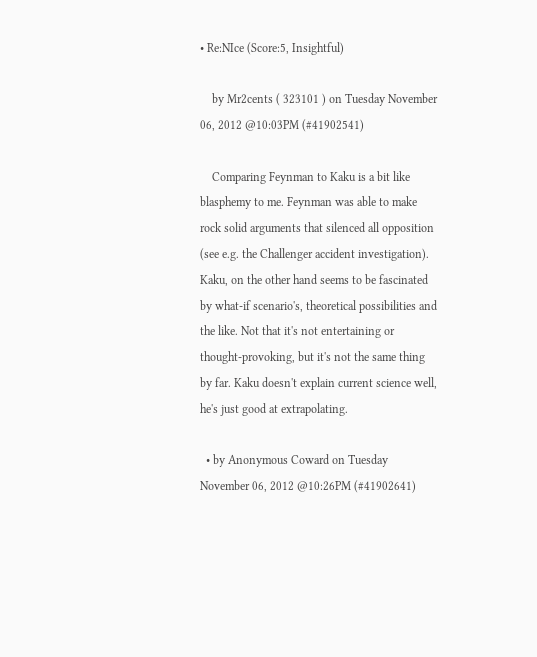• Re:NIce (Score:5, Insightful)

    by Mr2cents ( 323101 ) on Tuesday November 06, 2012 @10:03PM (#41902541)

    Comparing Feynman to Kaku is a bit like blasphemy to me. Feynman was able to make rock solid arguments that silenced all opposition (see e.g. the Challenger accident investigation). Kaku, on the other hand seems to be fascinated by what-if scenario's, theoretical possibilities and the like. Not that it's not entertaining or thought-provoking, but it's not the same thing by far. Kaku doesn't explain current science well, he's just good at extrapolating.

  • by Anonymous Coward on Tuesday November 06, 2012 @10:26PM (#41902641)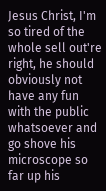Jesus Christ, I'm so tired of the whole sell out're right, he should obviously not have any fun with the public whatsoever and go shove his microscope so far up his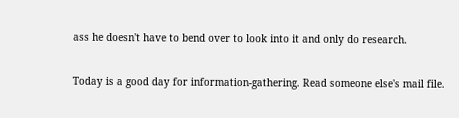ass he doesn't have to bend over to look into it and only do research.

Today is a good day for information-gathering. Read someone else's mail file.